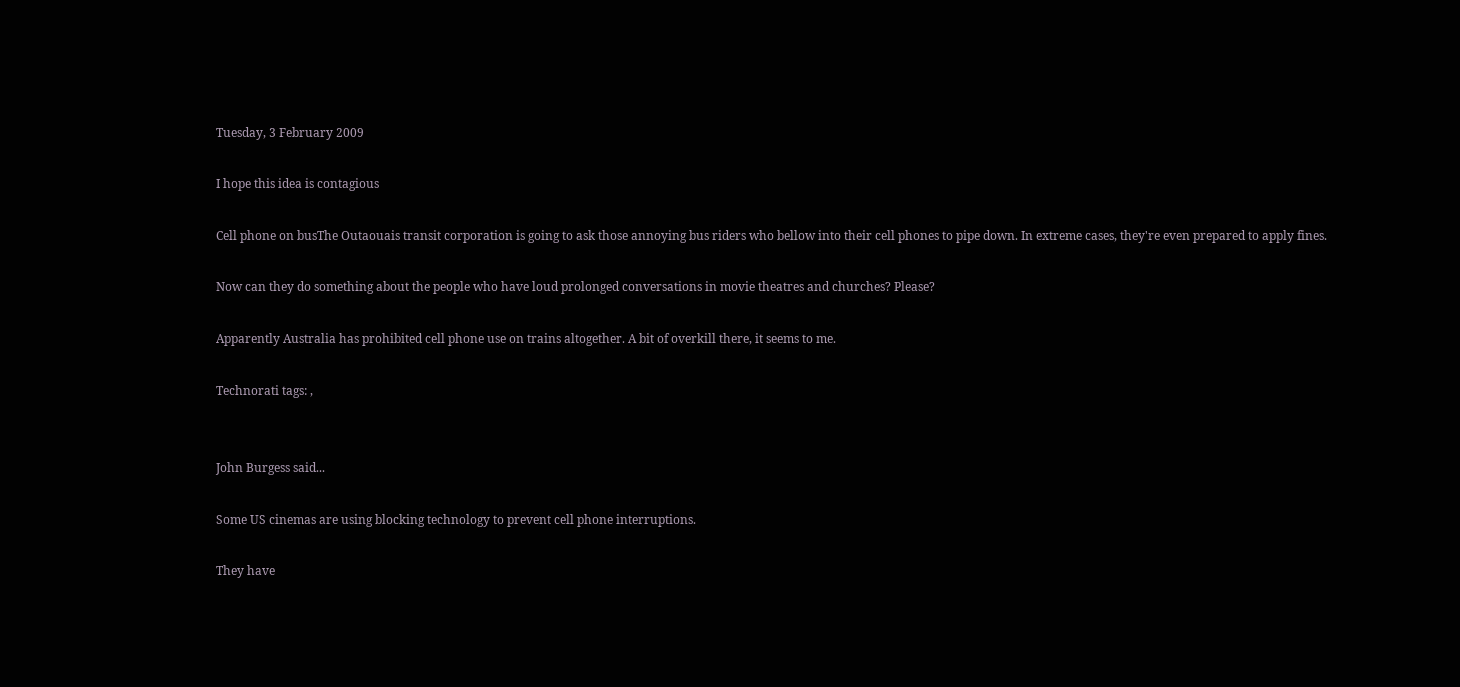Tuesday, 3 February 2009

I hope this idea is contagious

Cell phone on busThe Outaouais transit corporation is going to ask those annoying bus riders who bellow into their cell phones to pipe down. In extreme cases, they're even prepared to apply fines.

Now can they do something about the people who have loud prolonged conversations in movie theatres and churches? Please?

Apparently Australia has prohibited cell phone use on trains altogether. A bit of overkill there, it seems to me.

Technorati tags: ,


John Burgess said...

Some US cinemas are using blocking technology to prevent cell phone interruptions.

They have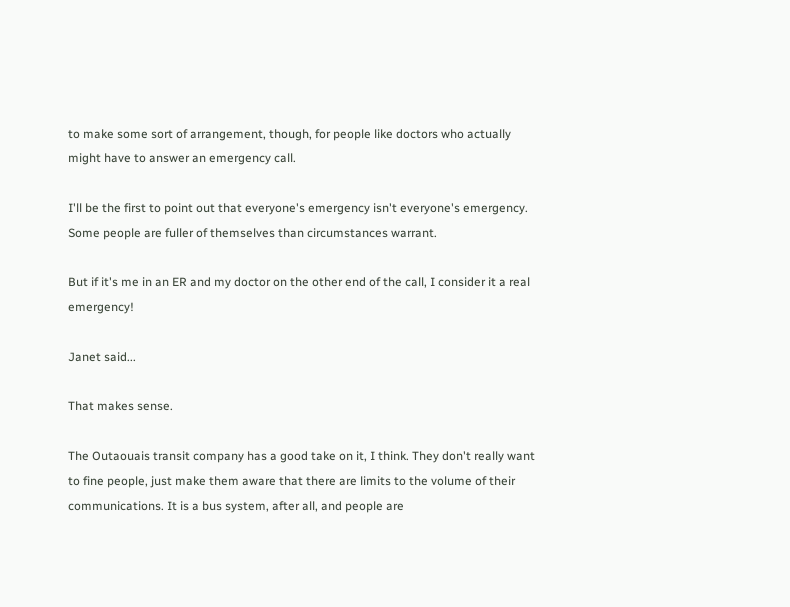to make some sort of arrangement, though, for people like doctors who actually might have to answer an emergency call.

I'll be the first to point out that everyone's emergency isn't everyone's emergency. Some people are fuller of themselves than circumstances warrant.

But if it's me in an ER and my doctor on the other end of the call, I consider it a real emergency!

Janet said...

That makes sense.

The Outaouais transit company has a good take on it, I think. They don't really want to fine people, just make them aware that there are limits to the volume of their communications. It is a bus system, after all, and people are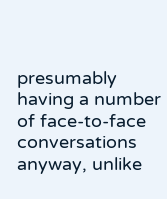presumably having a number of face-to-face conversations anyway, unlike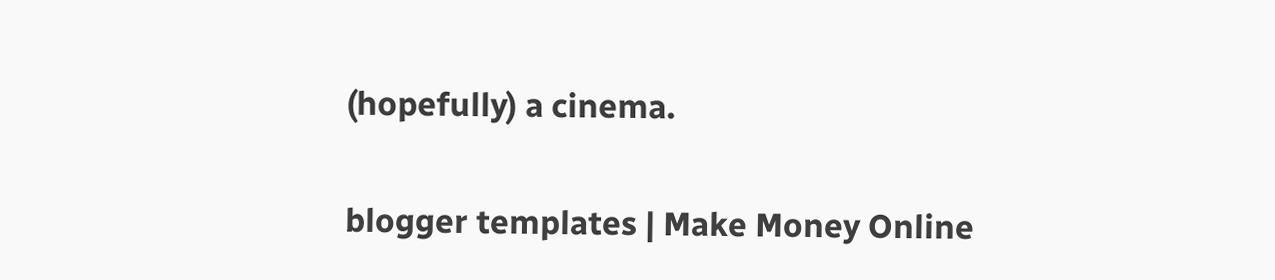(hopefully) a cinema.


blogger templates | Make Money Online